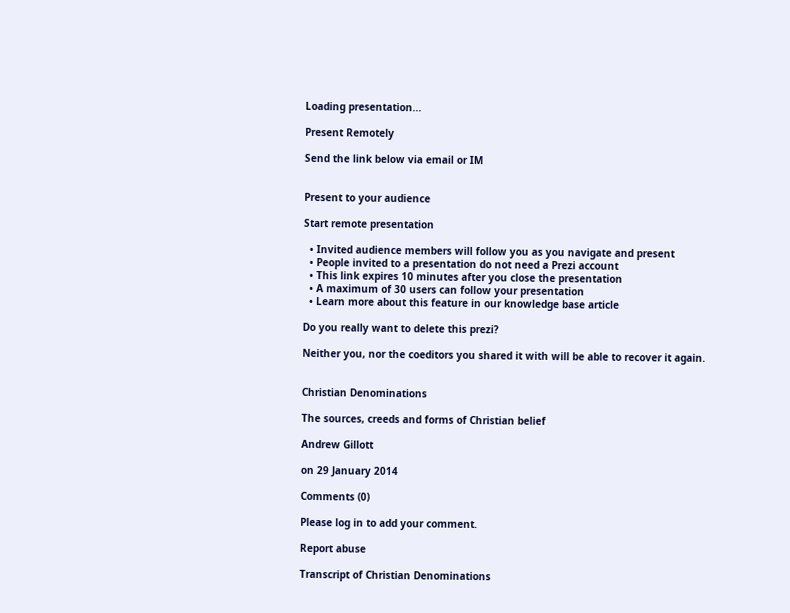Loading presentation...

Present Remotely

Send the link below via email or IM


Present to your audience

Start remote presentation

  • Invited audience members will follow you as you navigate and present
  • People invited to a presentation do not need a Prezi account
  • This link expires 10 minutes after you close the presentation
  • A maximum of 30 users can follow your presentation
  • Learn more about this feature in our knowledge base article

Do you really want to delete this prezi?

Neither you, nor the coeditors you shared it with will be able to recover it again.


Christian Denominations

The sources, creeds and forms of Christian belief

Andrew Gillott

on 29 January 2014

Comments (0)

Please log in to add your comment.

Report abuse

Transcript of Christian Denominations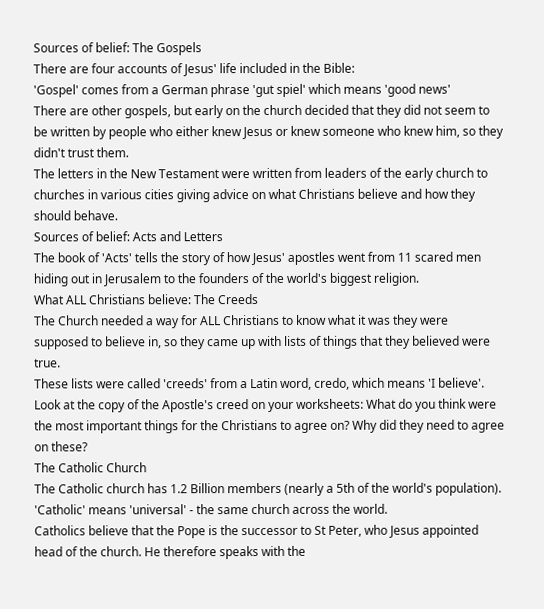Sources of belief: The Gospels
There are four accounts of Jesus' life included in the Bible:
'Gospel' comes from a German phrase 'gut spiel' which means 'good news'
There are other gospels, but early on the church decided that they did not seem to be written by people who either knew Jesus or knew someone who knew him, so they didn't trust them.
The letters in the New Testament were written from leaders of the early church to churches in various cities giving advice on what Christians believe and how they should behave.
Sources of belief: Acts and Letters
The book of 'Acts' tells the story of how Jesus' apostles went from 11 scared men hiding out in Jerusalem to the founders of the world's biggest religion.
What ALL Christians believe: The Creeds
The Church needed a way for ALL Christians to know what it was they were supposed to believe in, so they came up with lists of things that they believed were true.
These lists were called 'creeds' from a Latin word, credo, which means 'I believe'.
Look at the copy of the Apostle's creed on your worksheets: What do you think were the most important things for the Christians to agree on? Why did they need to agree on these?
The Catholic Church
The Catholic church has 1.2 Billion members (nearly a 5th of the world's population). 'Catholic' means 'universal' - the same church across the world.
Catholics believe that the Pope is the successor to St Peter, who Jesus appointed head of the church. He therefore speaks with the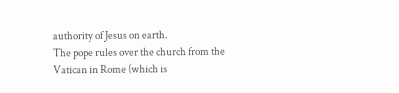authority of Jesus on earth.
The pope rules over the church from the Vatican in Rome (which is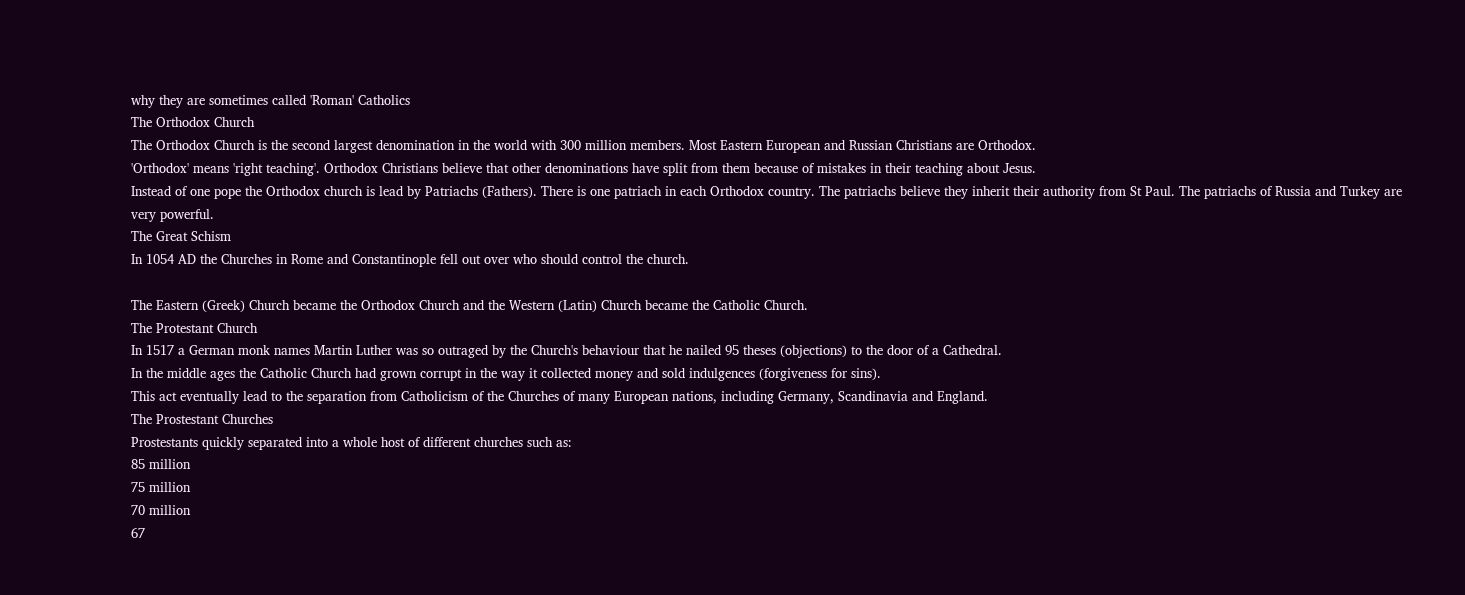why they are sometimes called 'Roman' Catholics
The Orthodox Church
The Orthodox Church is the second largest denomination in the world with 300 million members. Most Eastern European and Russian Christians are Orthodox.
'Orthodox' means 'right teaching'. Orthodox Christians believe that other denominations have split from them because of mistakes in their teaching about Jesus.
Instead of one pope the Orthodox church is lead by Patriachs (Fathers). There is one patriach in each Orthodox country. The patriachs believe they inherit their authority from St Paul. The patriachs of Russia and Turkey are very powerful.
The Great Schism
In 1054 AD the Churches in Rome and Constantinople fell out over who should control the church.

The Eastern (Greek) Church became the Orthodox Church and the Western (Latin) Church became the Catholic Church.
The Protestant Church
In 1517 a German monk names Martin Luther was so outraged by the Church's behaviour that he nailed 95 theses (objections) to the door of a Cathedral.
In the middle ages the Catholic Church had grown corrupt in the way it collected money and sold indulgences (forgiveness for sins).
This act eventually lead to the separation from Catholicism of the Churches of many European nations, including Germany, Scandinavia and England.
The Prostestant Churches
Prostestants quickly separated into a whole host of different churches such as:
85 million
75 million
70 million
67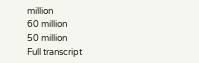million
60 million
50 million
Full transcript